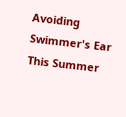Avoiding Swimmer's Ear This Summer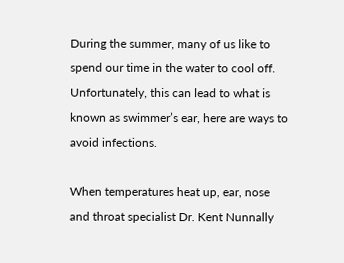During the summer, many of us like to spend our time in the water to cool off. Unfortunately, this can lead to what is known as swimmer’s ear, here are ways to avoid infections.

When temperatures heat up, ear, nose and throat specialist Dr. Kent Nunnally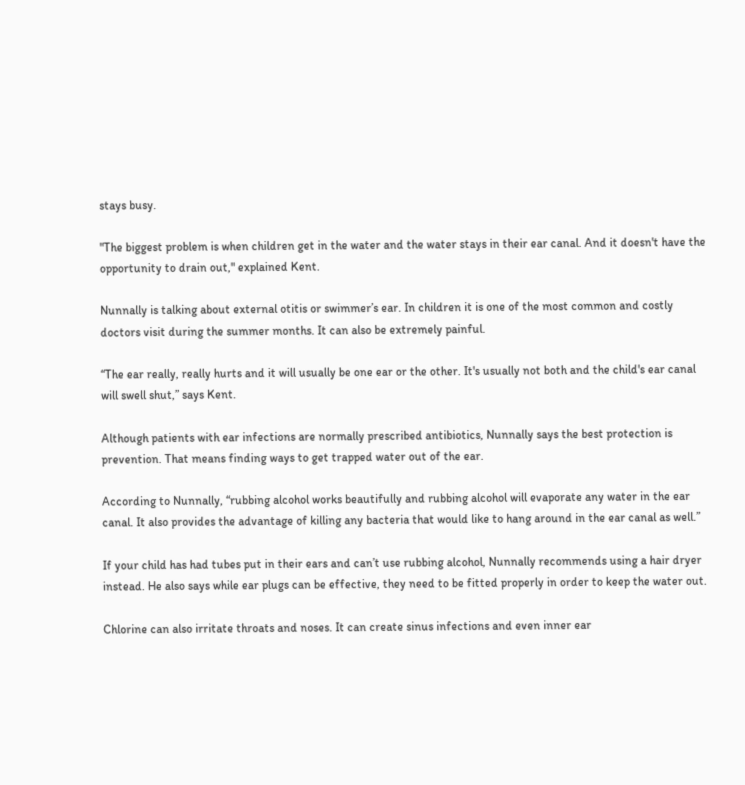stays busy.

"The biggest problem is when children get in the water and the water stays in their ear canal. And it doesn't have the opportunity to drain out," explained Kent.

Nunnally is talking about external otitis or swimmer’s ear. In children it is one of the most common and costly doctors visit during the summer months. It can also be extremely painful.

“The ear really, really hurts and it will usually be one ear or the other. It's usually not both and the child's ear canal will swell shut,” says Kent.

Although patients with ear infections are normally prescribed antibiotics, Nunnally says the best protection is prevention. That means finding ways to get trapped water out of the ear.

According to Nunnally, “rubbing alcohol works beautifully and rubbing alcohol will evaporate any water in the ear canal. It also provides the advantage of killing any bacteria that would like to hang around in the ear canal as well.”

If your child has had tubes put in their ears and can’t use rubbing alcohol, Nunnally recommends using a hair dryer instead. He also says while ear plugs can be effective, they need to be fitted properly in order to keep the water out.

Chlorine can also irritate throats and noses. It can create sinus infections and even inner ear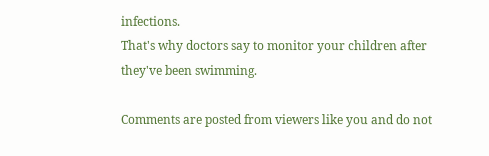infections.
That's why doctors say to monitor your children after they've been swimming.

Comments are posted from viewers like you and do not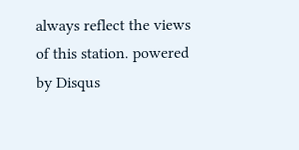always reflect the views of this station. powered by Disqus